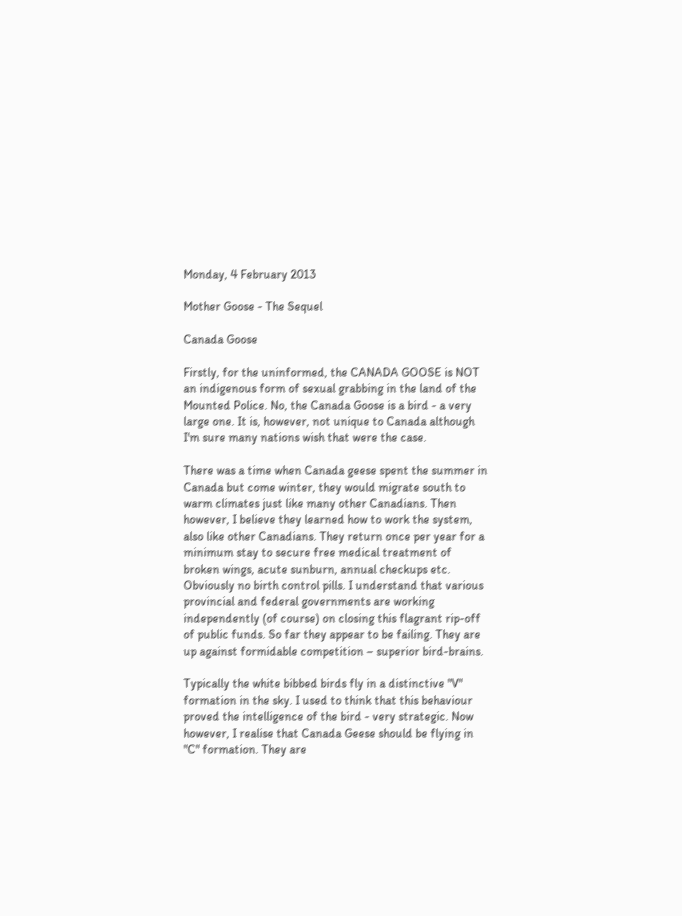Monday, 4 February 2013

Mother Goose - The Sequel

Canada Goose

Firstly, for the uninformed, the CANADA GOOSE is NOT an indigenous form of sexual grabbing in the land of the Mounted Police. No, the Canada Goose is a bird - a very large one. It is, however, not unique to Canada although I'm sure many nations wish that were the case.

There was a time when Canada geese spent the summer in Canada but come winter, they would migrate south to warm climates just like many other Canadians. Then however, I believe they learned how to work the system, also like other Canadians. They return once per year for a minimum stay to secure free medical treatment of broken wings, acute sunburn, annual checkups etc. Obviously no birth control pills. I understand that various provincial and federal governments are working independently (of course) on closing this flagrant rip-off of public funds. So far they appear to be failing. They are up against formidable competition – superior bird-brains.

Typically the white bibbed birds fly in a distinctive "V" formation in the sky. I used to think that this behaviour proved the intelligence of the bird - very strategic. Now however, I realise that Canada Geese should be flying in "C" formation. They are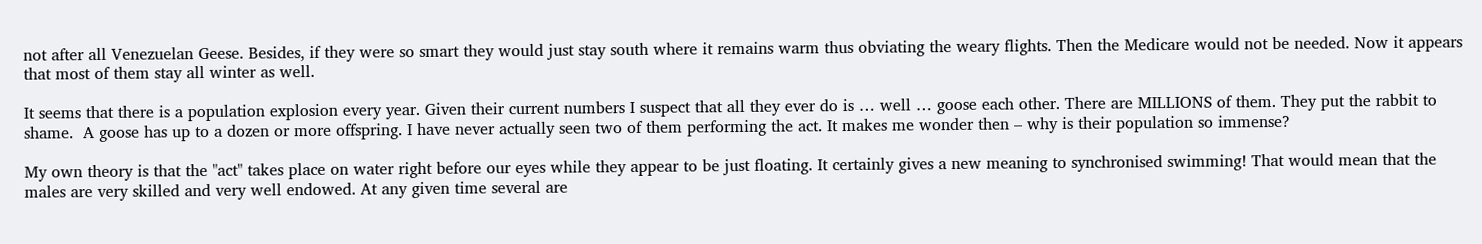not after all Venezuelan Geese. Besides, if they were so smart they would just stay south where it remains warm thus obviating the weary flights. Then the Medicare would not be needed. Now it appears that most of them stay all winter as well.

It seems that there is a population explosion every year. Given their current numbers I suspect that all they ever do is … well … goose each other. There are MILLIONS of them. They put the rabbit to shame.  A goose has up to a dozen or more offspring. I have never actually seen two of them performing the act. It makes me wonder then – why is their population so immense?

My own theory is that the "act" takes place on water right before our eyes while they appear to be just floating. It certainly gives a new meaning to synchronised swimming! That would mean that the males are very skilled and very well endowed. At any given time several are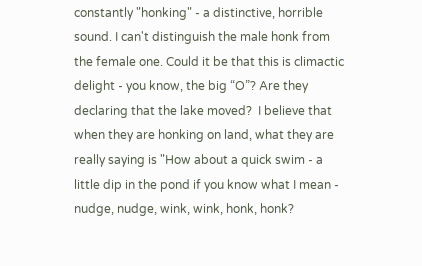constantly "honking" - a distinctive, horrible sound. I can't distinguish the male honk from the female one. Could it be that this is climactic delight - you know, the big “O”? Are they declaring that the lake moved?  I believe that when they are honking on land, what they are really saying is "How about a quick swim - a little dip in the pond if you know what I mean - nudge, nudge, wink, wink, honk, honk?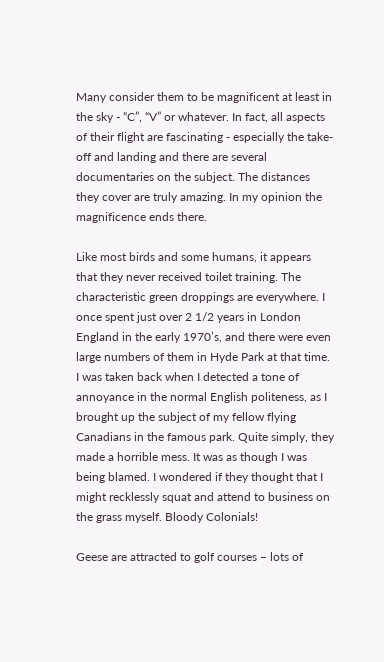Many consider them to be magnificent at least in the sky - “C”, “V” or whatever. In fact, all aspects of their flight are fascinating - especially the take-off and landing and there are several documentaries on the subject. The distances they cover are truly amazing. In my opinion the magnificence ends there.

Like most birds and some humans, it appears that they never received toilet training. The characteristic green droppings are everywhere. I once spent just over 2 1/2 years in London England in the early 1970’s, and there were even large numbers of them in Hyde Park at that time. I was taken back when I detected a tone of annoyance in the normal English politeness, as I brought up the subject of my fellow flying Canadians in the famous park. Quite simply, they made a horrible mess. It was as though I was being blamed. I wondered if they thought that I might recklessly squat and attend to business on the grass myself. Bloody Colonials!

Geese are attracted to golf courses – lots of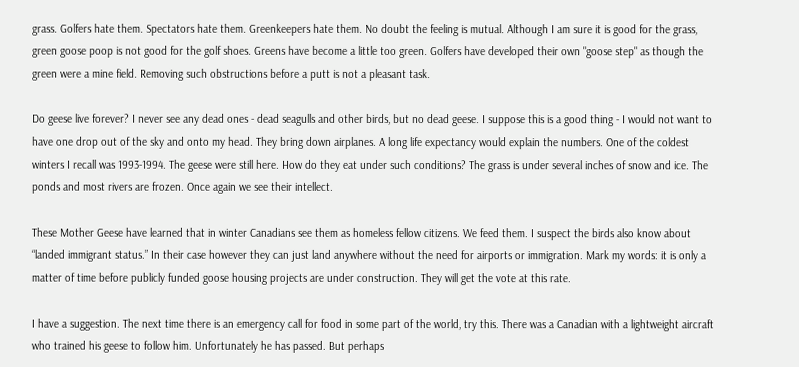grass. Golfers hate them. Spectators hate them. Greenkeepers hate them. No doubt the feeling is mutual. Although I am sure it is good for the grass, green goose poop is not good for the golf shoes. Greens have become a little too green. Golfers have developed their own "goose step" as though the green were a mine field. Removing such obstructions before a putt is not a pleasant task.

Do geese live forever? I never see any dead ones - dead seagulls and other birds, but no dead geese. I suppose this is a good thing - I would not want to have one drop out of the sky and onto my head. They bring down airplanes. A long life expectancy would explain the numbers. One of the coldest winters I recall was 1993-1994. The geese were still here. How do they eat under such conditions? The grass is under several inches of snow and ice. The ponds and most rivers are frozen. Once again we see their intellect.

These Mother Geese have learned that in winter Canadians see them as homeless fellow citizens. We feed them. I suspect the birds also know about “landed immigrant status.” In their case however they can just land anywhere without the need for airports or immigration. Mark my words: it is only a matter of time before publicly funded goose housing projects are under construction. They will get the vote at this rate.

I have a suggestion. The next time there is an emergency call for food in some part of the world, try this. There was a Canadian with a lightweight aircraft who trained his geese to follow him. Unfortunately he has passed. But perhaps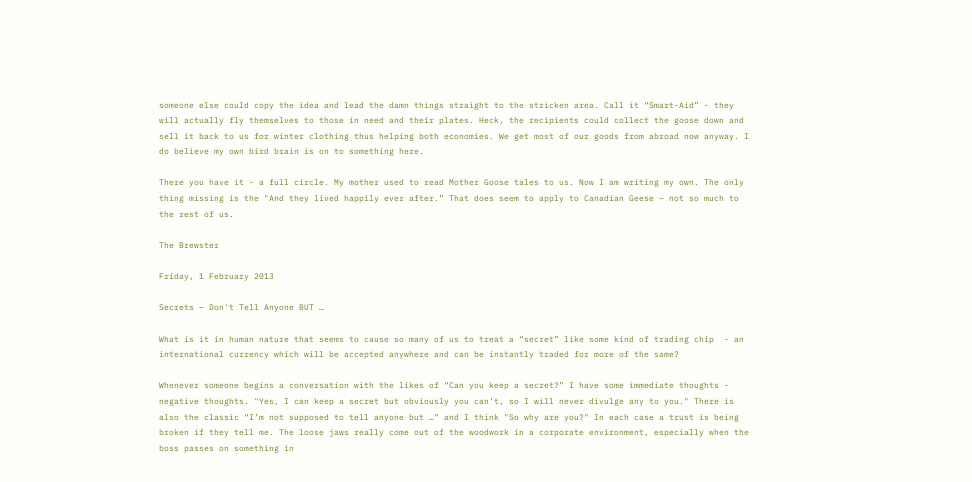someone else could copy the idea and lead the damn things straight to the stricken area. Call it “Smart-Aid” - they will actually fly themselves to those in need and their plates. Heck, the recipients could collect the goose down and sell it back to us for winter clothing thus helping both economies. We get most of our goods from abroad now anyway. I do believe my own bird brain is on to something here.

There you have it - a full circle. My mother used to read Mother Goose tales to us. Now I am writing my own. The only thing missing is the "And they lived happily ever after.” That does seem to apply to Canadian Geese – not so much to the rest of us.

The Brewster

Friday, 1 February 2013

Secrets – Don't Tell Anyone BUT …

What is it in human nature that seems to cause so many of us to treat a “secret” like some kind of trading chip  - an international currency which will be accepted anywhere and can be instantly traded for more of the same?

Whenever someone begins a conversation with the likes of “Can you keep a secret?” I have some immediate thoughts - negative thoughts. "Yes, I can keep a secret but obviously you can’t, so I will never divulge any to you." There is also the classic “I’m not supposed to tell anyone but …” and I think "So why are you?" In each case a trust is being broken if they tell me. The loose jaws really come out of the woodwork in a corporate environment, especially when the boss passes on something in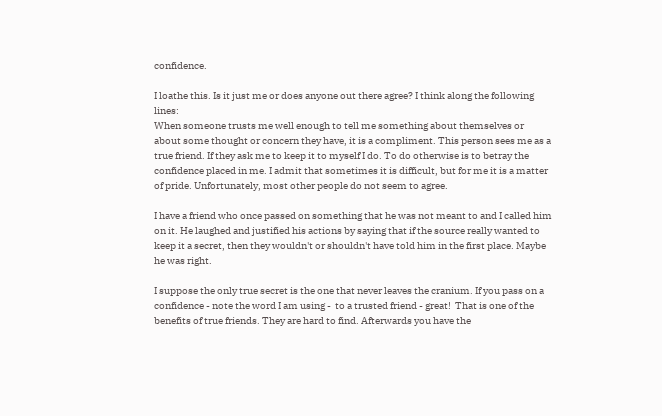confidence.

I loathe this. Is it just me or does anyone out there agree? I think along the following lines:
When someone trusts me well enough to tell me something about themselves or about some thought or concern they have, it is a compliment. This person sees me as a true friend. If they ask me to keep it to myself I do. To do otherwise is to betray the confidence placed in me. I admit that sometimes it is difficult, but for me it is a matter of pride. Unfortunately, most other people do not seem to agree.

I have a friend who once passed on something that he was not meant to and I called him on it. He laughed and justified his actions by saying that if the source really wanted to keep it a secret, then they wouldn't or shouldn't have told him in the first place. Maybe he was right.

I suppose the only true secret is the one that never leaves the cranium. If you pass on a confidence - note the word I am using -  to a trusted friend - great!  That is one of the benefits of true friends. They are hard to find. Afterwards you have the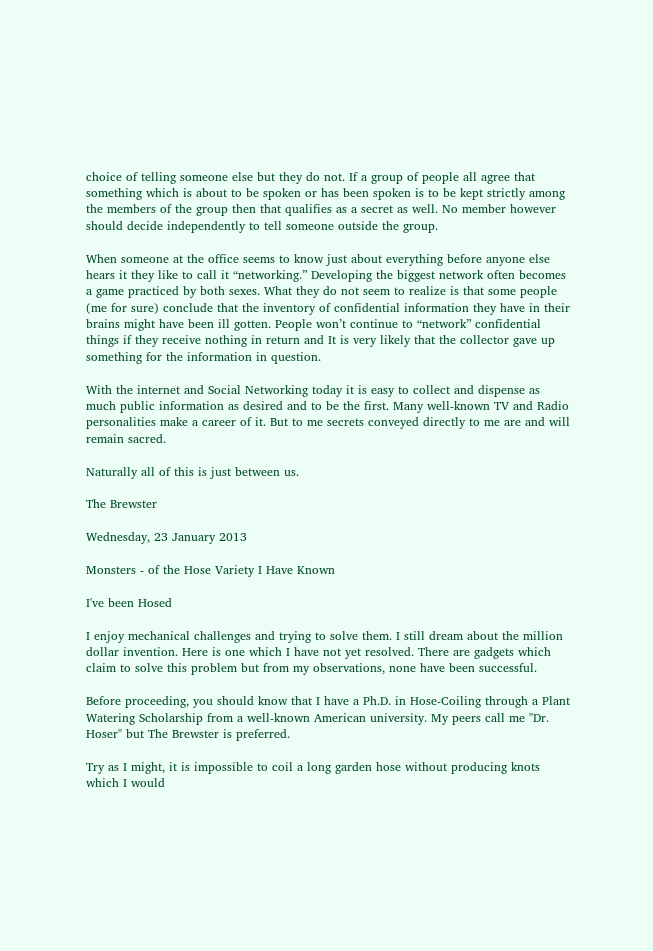choice of telling someone else but they do not. If a group of people all agree that something which is about to be spoken or has been spoken is to be kept strictly among the members of the group then that qualifies as a secret as well. No member however should decide independently to tell someone outside the group.

When someone at the office seems to know just about everything before anyone else hears it they like to call it “networking.” Developing the biggest network often becomes a game practiced by both sexes. What they do not seem to realize is that some people (me for sure) conclude that the inventory of confidential information they have in their brains might have been ill gotten. People won’t continue to “network” confidential things if they receive nothing in return and It is very likely that the collector gave up something for the information in question.

With the internet and Social Networking today it is easy to collect and dispense as much public information as desired and to be the first. Many well-known TV and Radio personalities make a career of it. But to me secrets conveyed directly to me are and will remain sacred.

Naturally all of this is just between us.

The Brewster

Wednesday, 23 January 2013

Monsters - of the Hose Variety I Have Known

I've been Hosed

I enjoy mechanical challenges and trying to solve them. I still dream about the million dollar invention. Here is one which I have not yet resolved. There are gadgets which claim to solve this problem but from my observations, none have been successful.

Before proceeding, you should know that I have a Ph.D. in Hose-Coiling through a Plant Watering Scholarship from a well-known American university. My peers call me "Dr. Hoser" but The Brewster is preferred.

Try as I might, it is impossible to coil a long garden hose without producing knots which I would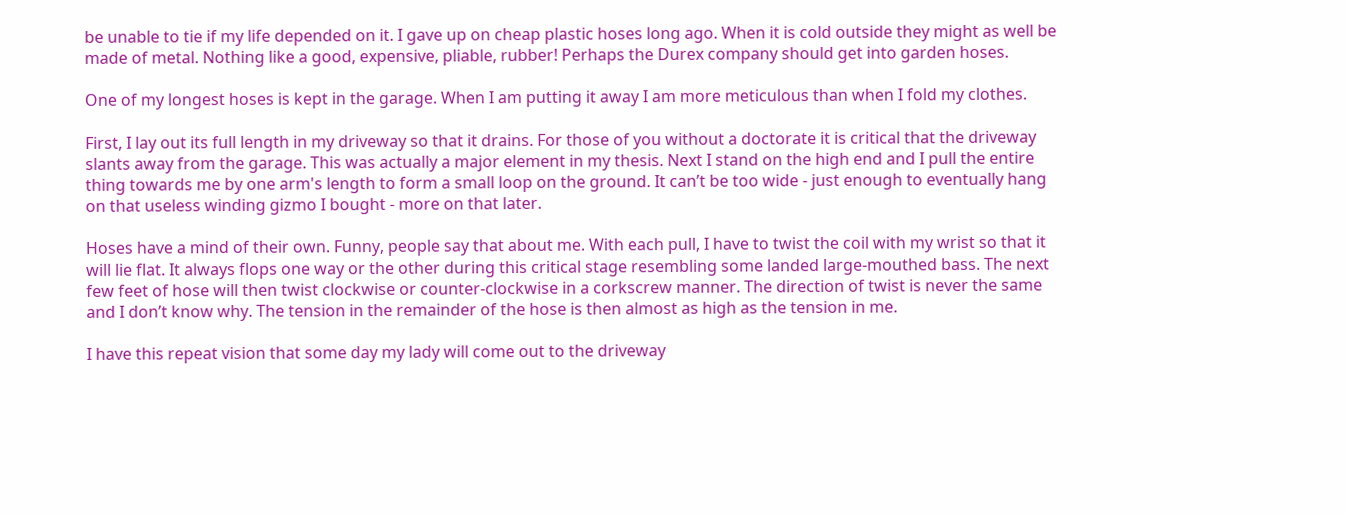be unable to tie if my life depended on it. I gave up on cheap plastic hoses long ago. When it is cold outside they might as well be made of metal. Nothing like a good, expensive, pliable, rubber! Perhaps the Durex company should get into garden hoses.

One of my longest hoses is kept in the garage. When I am putting it away I am more meticulous than when I fold my clothes.

First, I lay out its full length in my driveway so that it drains. For those of you without a doctorate it is critical that the driveway slants away from the garage. This was actually a major element in my thesis. Next I stand on the high end and I pull the entire thing towards me by one arm's length to form a small loop on the ground. It can’t be too wide - just enough to eventually hang on that useless winding gizmo I bought - more on that later.

Hoses have a mind of their own. Funny, people say that about me. With each pull, I have to twist the coil with my wrist so that it will lie flat. It always flops one way or the other during this critical stage resembling some landed large-mouthed bass. The next few feet of hose will then twist clockwise or counter-clockwise in a corkscrew manner. The direction of twist is never the same and I don’t know why. The tension in the remainder of the hose is then almost as high as the tension in me.

I have this repeat vision that some day my lady will come out to the driveway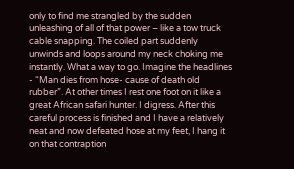only to find me strangled by the sudden unleashing of all of that power – like a tow truck cable snapping. The coiled part suddenly unwinds and loops around my neck choking me instantly. What a way to go. Imagine the headlines - “Man dies from hose- cause of death old rubber”. At other times I rest one foot on it like a great African safari hunter. I digress. After this careful process is finished and I have a relatively neat and now defeated hose at my feet, I hang it on that contraption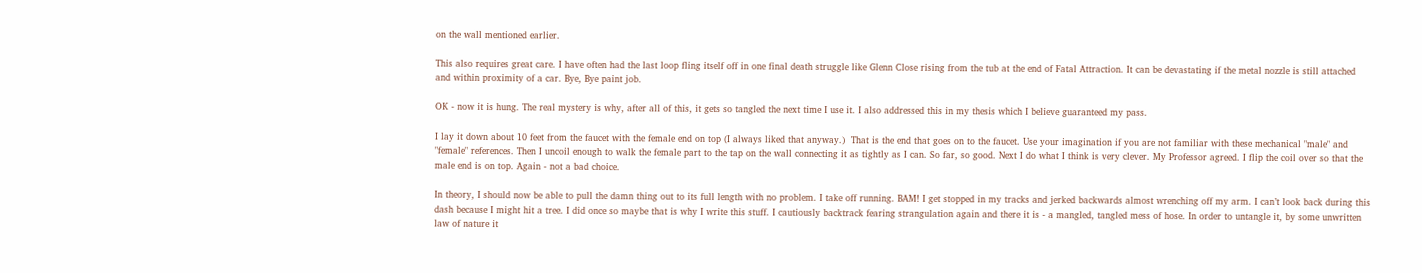on the wall mentioned earlier.

This also requires great care. I have often had the last loop fling itself off in one final death struggle like Glenn Close rising from the tub at the end of Fatal Attraction. It can be devastating if the metal nozzle is still attached and within proximity of a car. Bye, Bye paint job.

OK - now it is hung. The real mystery is why, after all of this, it gets so tangled the next time I use it. I also addressed this in my thesis which I believe guaranteed my pass.

I lay it down about 10 feet from the faucet with the female end on top (I always liked that anyway.)  That is the end that goes on to the faucet. Use your imagination if you are not familiar with these mechanical "male" and "female" references. Then I uncoil enough to walk the female part to the tap on the wall connecting it as tightly as I can. So far, so good. Next I do what I think is very clever. My Professor agreed. I flip the coil over so that the male end is on top. Again - not a bad choice.

In theory, I should now be able to pull the damn thing out to its full length with no problem. I take off running. BAM! I get stopped in my tracks and jerked backwards almost wrenching off my arm. I can’t look back during this dash because I might hit a tree. I did once so maybe that is why I write this stuff. I cautiously backtrack fearing strangulation again and there it is - a mangled, tangled mess of hose. In order to untangle it, by some unwritten law of nature it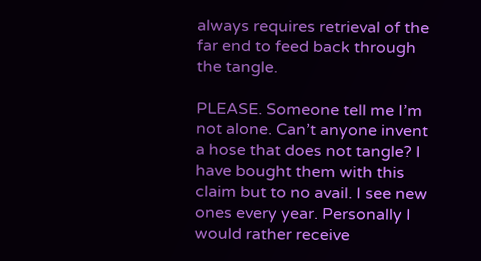always requires retrieval of the far end to feed back through the tangle.

PLEASE. Someone tell me I’m not alone. Can’t anyone invent a hose that does not tangle? I have bought them with this claim but to no avail. I see new ones every year. Personally I would rather receive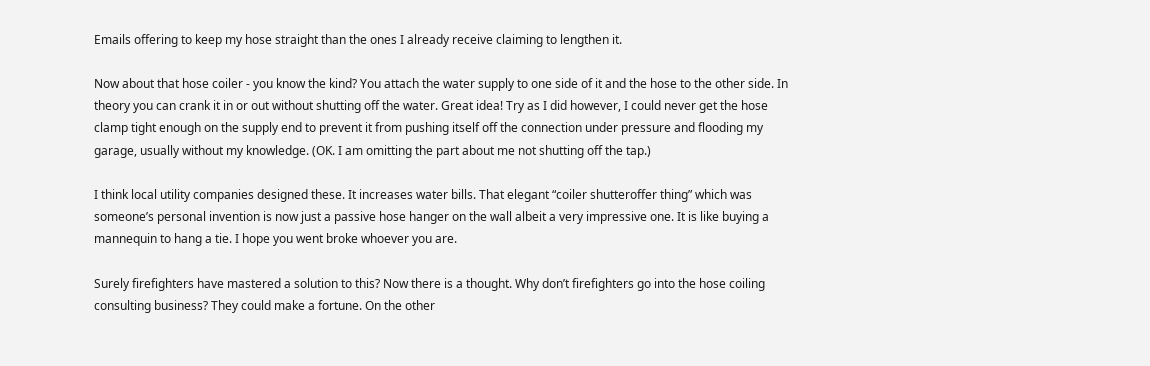Emails offering to keep my hose straight than the ones I already receive claiming to lengthen it.

Now about that hose coiler - you know the kind? You attach the water supply to one side of it and the hose to the other side. In theory you can crank it in or out without shutting off the water. Great idea! Try as I did however, I could never get the hose clamp tight enough on the supply end to prevent it from pushing itself off the connection under pressure and flooding my garage, usually without my knowledge. (OK. I am omitting the part about me not shutting off the tap.)

I think local utility companies designed these. It increases water bills. That elegant “coiler shutteroffer thing” which was someone’s personal invention is now just a passive hose hanger on the wall albeit a very impressive one. It is like buying a mannequin to hang a tie. I hope you went broke whoever you are.

Surely firefighters have mastered a solution to this? Now there is a thought. Why don’t firefighters go into the hose coiling consulting business? They could make a fortune. On the other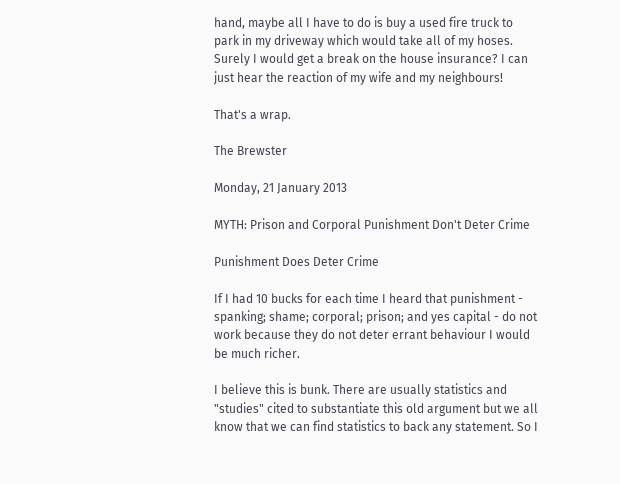hand, maybe all I have to do is buy a used fire truck to park in my driveway which would take all of my hoses. Surely I would get a break on the house insurance? I can just hear the reaction of my wife and my neighbours!

That's a wrap.

The Brewster

Monday, 21 January 2013

MYTH: Prison and Corporal Punishment Don't Deter Crime

Punishment Does Deter Crime

If I had 10 bucks for each time I heard that punishment - spanking; shame; corporal; prison; and yes capital - do not work because they do not deter errant behaviour I would be much richer.

I believe this is bunk. There are usually statistics and "studies" cited to substantiate this old argument but we all know that we can find statistics to back any statement. So I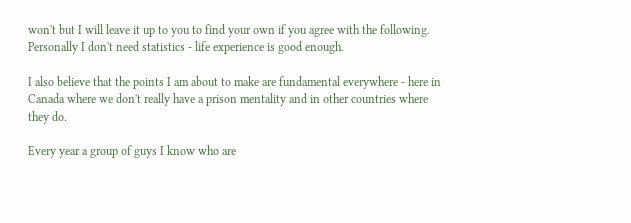won't but I will leave it up to you to find your own if you agree with the following. Personally I don't need statistics - life experience is good enough.

I also believe that the points I am about to make are fundamental everywhere - here in Canada where we don't really have a prison mentality and in other countries where they do.

Every year a group of guys I know who are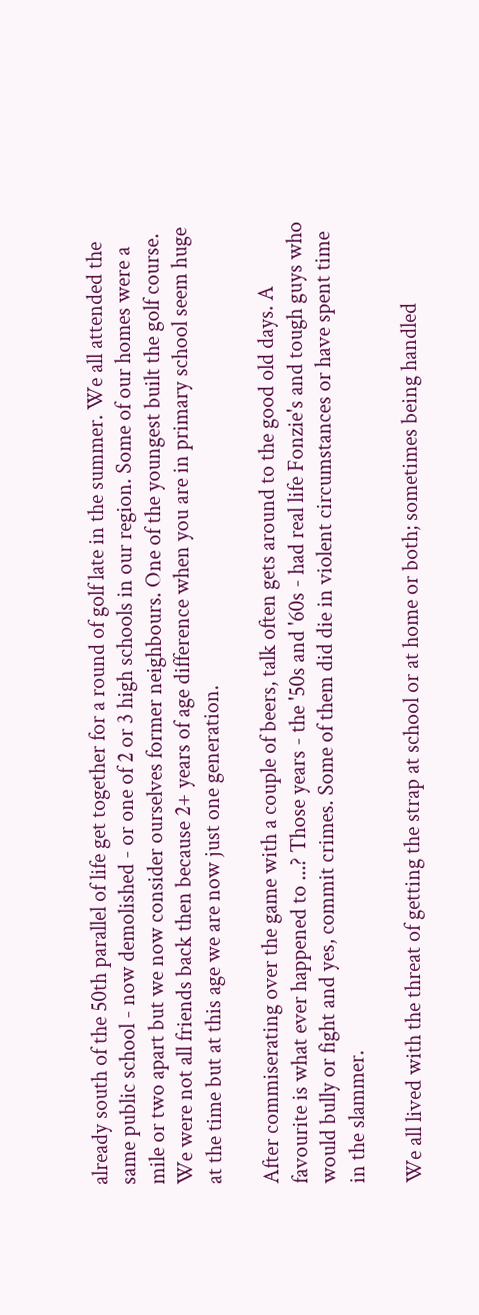already south of the 50th parallel of life get together for a round of golf late in the summer. We all attended the same public school - now demolished - or one of 2 or 3 high schools in our region. Some of our homes were a mile or two apart but we now consider ourselves former neighbours. One of the youngest built the golf course. We were not all friends back then because 2+ years of age difference when you are in primary school seem huge at the time but at this age we are now just one generation.

After commiserating over the game with a couple of beers, talk often gets around to the good old days. A favourite is what ever happened to ...? Those years - the '50s and '60s - had real life Fonzie's and tough guys who would bully or fight and yes, commit crimes. Some of them did die in violent circumstances or have spent time in the slammer.

We all lived with the threat of getting the strap at school or at home or both; sometimes being handled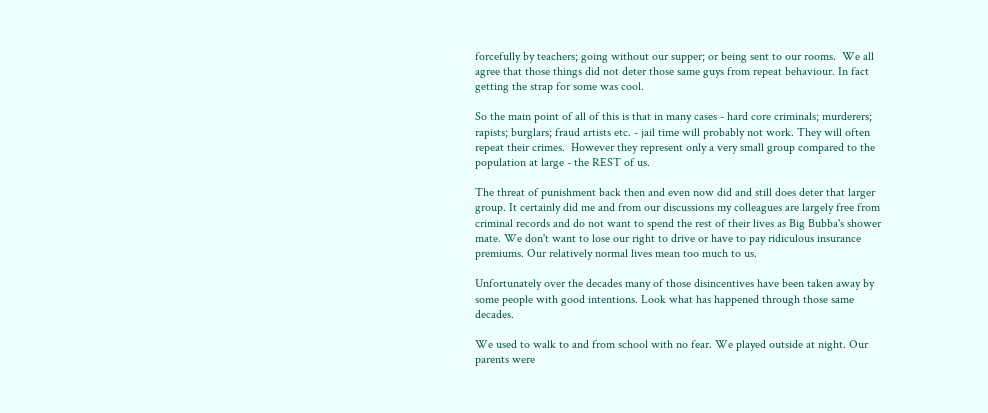forcefully by teachers; going without our supper; or being sent to our rooms.  We all agree that those things did not deter those same guys from repeat behaviour. In fact getting the strap for some was cool.

So the main point of all of this is that in many cases - hard core criminals; murderers; rapists; burglars; fraud artists etc. - jail time will probably not work. They will often repeat their crimes.  However they represent only a very small group compared to the population at large - the REST of us.

The threat of punishment back then and even now did and still does deter that larger group. It certainly did me and from our discussions my colleagues are largely free from criminal records and do not want to spend the rest of their lives as Big Bubba's shower mate. We don't want to lose our right to drive or have to pay ridiculous insurance premiums. Our relatively normal lives mean too much to us.

Unfortunately over the decades many of those disincentives have been taken away by some people with good intentions. Look what has happened through those same decades.

We used to walk to and from school with no fear. We played outside at night. Our parents were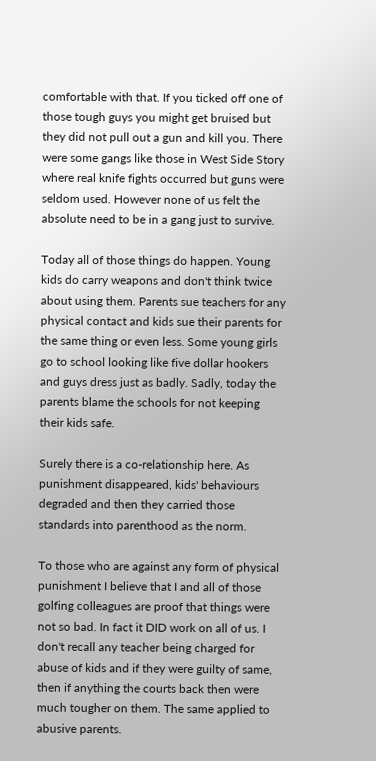comfortable with that. If you ticked off one of those tough guys you might get bruised but they did not pull out a gun and kill you. There were some gangs like those in West Side Story where real knife fights occurred but guns were seldom used. However none of us felt the absolute need to be in a gang just to survive.

Today all of those things do happen. Young kids do carry weapons and don't think twice about using them. Parents sue teachers for any physical contact and kids sue their parents for the same thing or even less. Some young girls go to school looking like five dollar hookers and guys dress just as badly. Sadly, today the parents blame the schools for not keeping their kids safe.

Surely there is a co-relationship here. As punishment disappeared, kids' behaviours degraded and then they carried those standards into parenthood as the norm.

To those who are against any form of physical punishment I believe that I and all of those golfing colleagues are proof that things were not so bad. In fact it DID work on all of us. I don't recall any teacher being charged for abuse of kids and if they were guilty of same, then if anything the courts back then were much tougher on them. The same applied to abusive parents.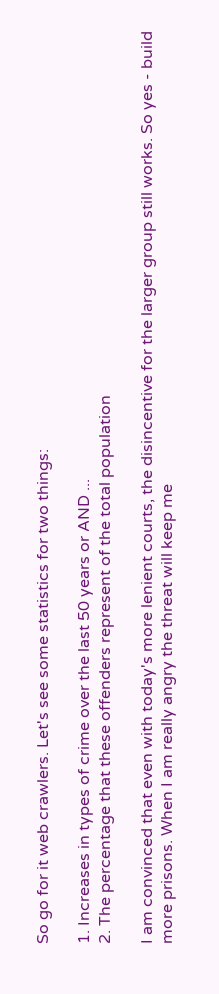So go for it web crawlers. Let's see some statistics for two things:

1. Increases in types of crime over the last 50 years or AND ...
2. The percentage that these offenders represent of the total population

I am convinced that even with today's more lenient courts, the disincentive for the larger group still works. So yes - build more prisons. When I am really angry the threat will keep me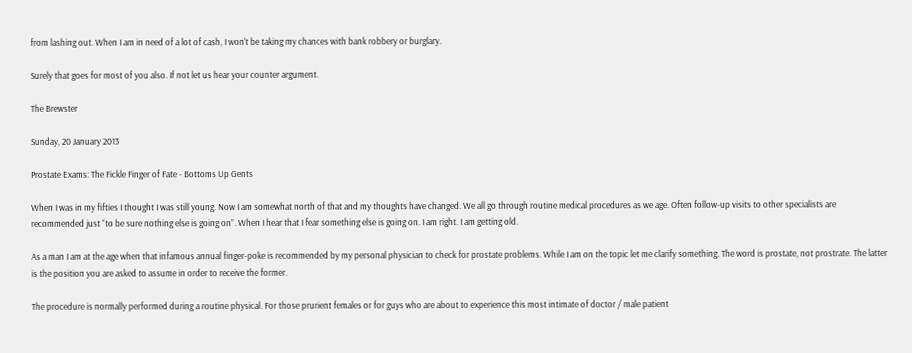from lashing out. When I am in need of a lot of cash, I won't be taking my chances with bank robbery or burglary.

Surely that goes for most of you also. If not let us hear your counter argument.

The Brewster

Sunday, 20 January 2013

Prostate Exams: The Fickle Finger of Fate - Bottoms Up Gents

When I was in my fifties I thought I was still young. Now I am somewhat north of that and my thoughts have changed. We all go through routine medical procedures as we age. Often follow-up visits to other specialists are recommended just “to be sure nothing else is going on”. When I hear that I fear something else is going on. I am right. I am getting old.

As a man I am at the age when that infamous annual finger-poke is recommended by my personal physician to check for prostate problems. While I am on the topic let me clarify something. The word is prostate, not prostrate. The latter is the position you are asked to assume in order to receive the former.

The procedure is normally performed during a routine physical. For those prurient females or for guys who are about to experience this most intimate of doctor / male patient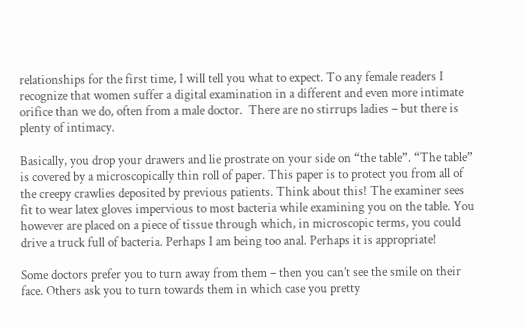relationships for the first time, I will tell you what to expect. To any female readers I recognize that women suffer a digital examination in a different and even more intimate orifice than we do, often from a male doctor.  There are no stirrups ladies – but there is plenty of intimacy.

Basically, you drop your drawers and lie prostrate on your side on “the table”. “The table” is covered by a microscopically thin roll of paper. This paper is to protect you from all of the creepy crawlies deposited by previous patients. Think about this! The examiner sees fit to wear latex gloves impervious to most bacteria while examining you on the table. You however are placed on a piece of tissue through which, in microscopic terms, you could drive a truck full of bacteria. Perhaps I am being too anal. Perhaps it is appropriate!

Some doctors prefer you to turn away from them – then you can’t see the smile on their face. Others ask you to turn towards them in which case you pretty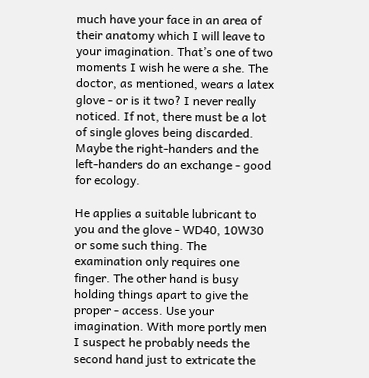much have your face in an area of their anatomy which I will leave to your imagination. That’s one of two moments I wish he were a she. The doctor, as mentioned, wears a latex glove - or is it two? I never really noticed. If not, there must be a lot of single gloves being discarded. Maybe the right-handers and the left-handers do an exchange - good for ecology.

He applies a suitable lubricant to you and the glove - WD40, 10W30 or some such thing. The examination only requires one finger. The other hand is busy holding things apart to give the proper - access. Use your imagination. With more portly men I suspect he probably needs the second hand just to extricate the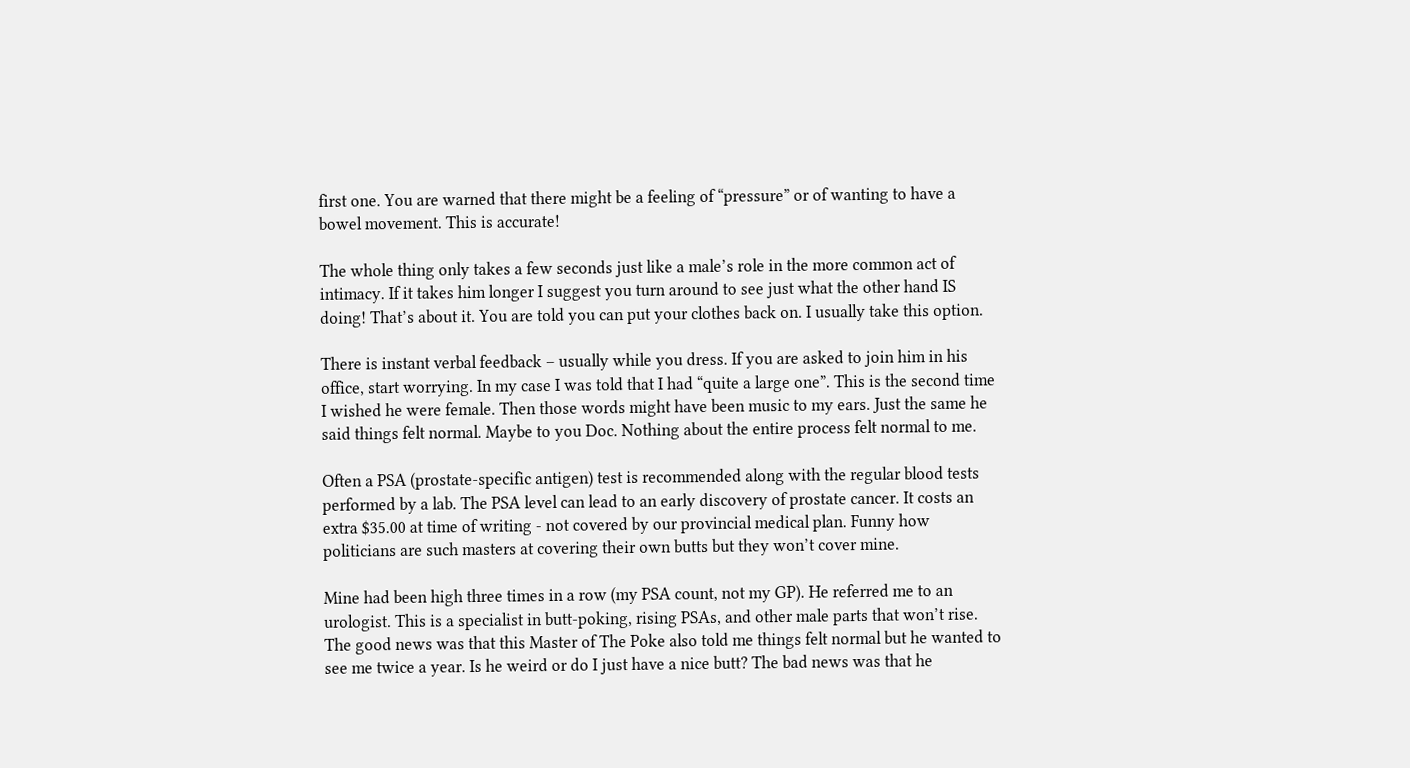first one. You are warned that there might be a feeling of “pressure” or of wanting to have a bowel movement. This is accurate!

The whole thing only takes a few seconds just like a male’s role in the more common act of intimacy. If it takes him longer I suggest you turn around to see just what the other hand IS doing! That’s about it. You are told you can put your clothes back on. I usually take this option.

There is instant verbal feedback – usually while you dress. If you are asked to join him in his office, start worrying. In my case I was told that I had “quite a large one”. This is the second time I wished he were female. Then those words might have been music to my ears. Just the same he said things felt normal. Maybe to you Doc. Nothing about the entire process felt normal to me.

Often a PSA (prostate-specific antigen) test is recommended along with the regular blood tests performed by a lab. The PSA level can lead to an early discovery of prostate cancer. It costs an extra $35.00 at time of writing - not covered by our provincial medical plan. Funny how politicians are such masters at covering their own butts but they won’t cover mine.

Mine had been high three times in a row (my PSA count, not my GP). He referred me to an urologist. This is a specialist in butt-poking, rising PSAs, and other male parts that won’t rise. The good news was that this Master of The Poke also told me things felt normal but he wanted to see me twice a year. Is he weird or do I just have a nice butt? The bad news was that he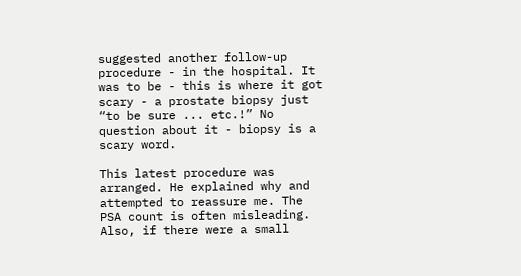suggested another follow-up procedure - in the hospital. It was to be - this is where it got scary - a prostate biopsy just “to be sure ... etc.!” No question about it - biopsy is a scary word.

This latest procedure was arranged. He explained why and attempted to reassure me. The PSA count is often misleading. Also, if there were a small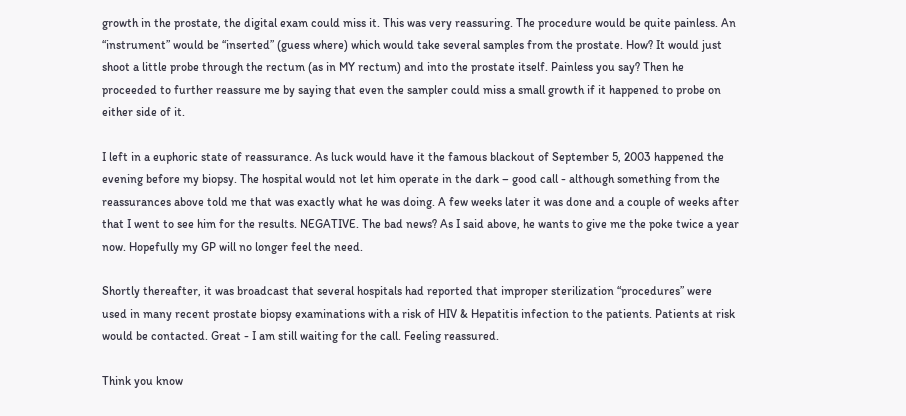growth in the prostate, the digital exam could miss it. This was very reassuring. The procedure would be quite painless. An “instrument” would be “inserted” (guess where) which would take several samples from the prostate. How? It would just shoot a little probe through the rectum (as in MY rectum) and into the prostate itself. Painless you say? Then he proceeded to further reassure me by saying that even the sampler could miss a small growth if it happened to probe on either side of it.

I left in a euphoric state of reassurance. As luck would have it the famous blackout of September 5, 2003 happened the evening before my biopsy. The hospital would not let him operate in the dark – good call - although something from the reassurances above told me that was exactly what he was doing. A few weeks later it was done and a couple of weeks after that I went to see him for the results. NEGATIVE. The bad news? As I said above, he wants to give me the poke twice a year now. Hopefully my GP will no longer feel the need.

Shortly thereafter, it was broadcast that several hospitals had reported that improper sterilization “procedures” were used in many recent prostate biopsy examinations with a risk of HIV & Hepatitis infection to the patients. Patients at risk would be contacted. Great - I am still waiting for the call. Feeling reassured.

Think you know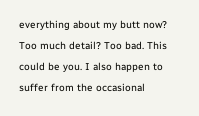everything about my butt now? Too much detail? Too bad. This could be you. I also happen to suffer from the occasional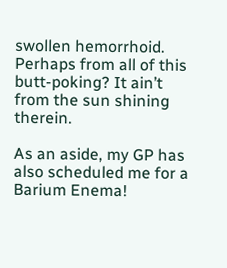swollen hemorrhoid. Perhaps from all of this butt-poking? It ain’t from the sun shining therein.

As an aside, my GP has also scheduled me for a Barium Enema!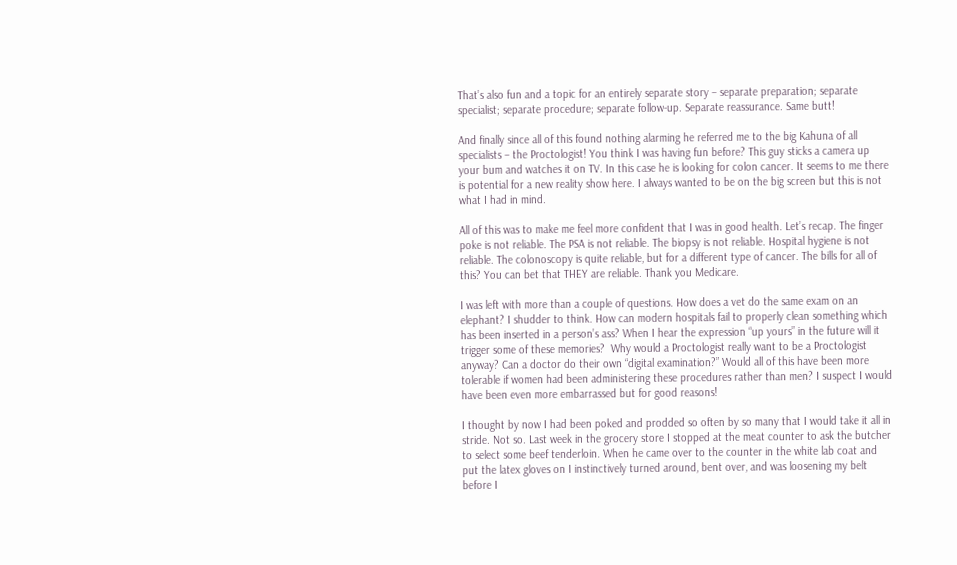That’s also fun and a topic for an entirely separate story – separate preparation; separate specialist; separate procedure; separate follow-up. Separate reassurance. Same butt!

And finally since all of this found nothing alarming he referred me to the big Kahuna of all specialists – the Proctologist! You think I was having fun before? This guy sticks a camera up your bum and watches it on TV. In this case he is looking for colon cancer. It seems to me there is potential for a new reality show here. I always wanted to be on the big screen but this is not what I had in mind.

All of this was to make me feel more confident that I was in good health. Let’s recap. The finger poke is not reliable. The PSA is not reliable. The biopsy is not reliable. Hospital hygiene is not reliable. The colonoscopy is quite reliable, but for a different type of cancer. The bills for all of this? You can bet that THEY are reliable. Thank you Medicare.

I was left with more than a couple of questions. How does a vet do the same exam on an elephant? I shudder to think. How can modern hospitals fail to properly clean something which has been inserted in a person’s ass? When I hear the expression “up yours” in the future will it trigger some of these memories?  Why would a Proctologist really want to be a Proctologist anyway? Can a doctor do their own “digital examination?” Would all of this have been more tolerable if women had been administering these procedures rather than men? I suspect I would have been even more embarrassed but for good reasons!

I thought by now I had been poked and prodded so often by so many that I would take it all in stride. Not so. Last week in the grocery store I stopped at the meat counter to ask the butcher to select some beef tenderloin. When he came over to the counter in the white lab coat and put the latex gloves on I instinctively turned around, bent over, and was loosening my belt before I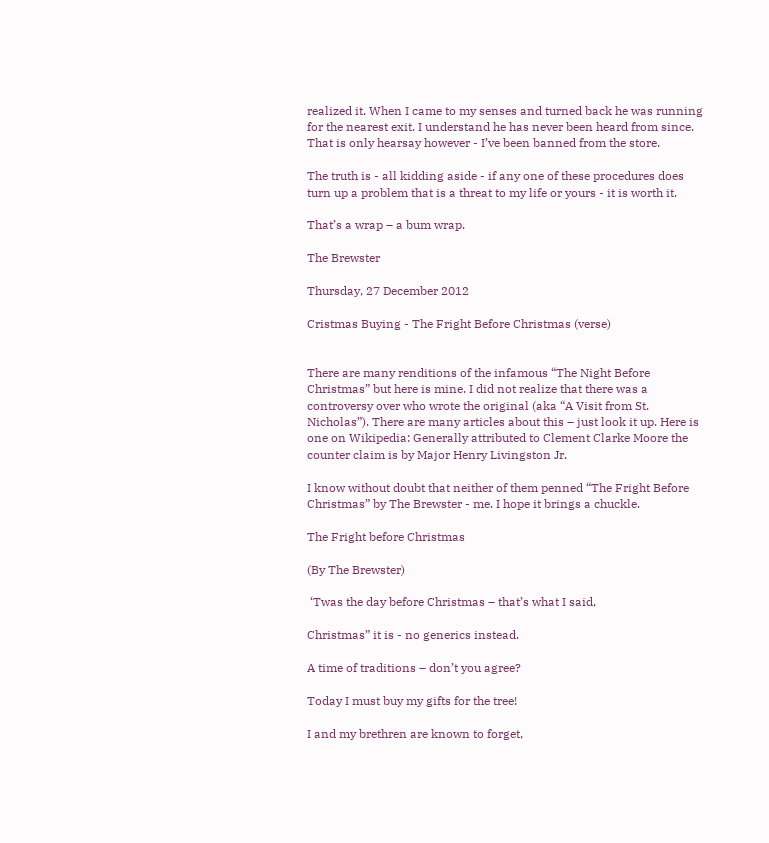realized it. When I came to my senses and turned back he was running for the nearest exit. I understand he has never been heard from since. That is only hearsay however - I’ve been banned from the store.

The truth is - all kidding aside - if any one of these procedures does turn up a problem that is a threat to my life or yours - it is worth it.

That’s a wrap – a bum wrap.

The Brewster

Thursday, 27 December 2012

Cristmas Buying - The Fright Before Christmas (verse)


There are many renditions of the infamous “The Night Before Christmas” but here is mine. I did not realize that there was a controversy over who wrote the original (aka “A Visit from St. Nicholas”). There are many articles about this – just look it up. Here is one on Wikipedia: Generally attributed to Clement Clarke Moore the counter claim is by Major Henry Livingston Jr.

I know without doubt that neither of them penned “The Fright Before Christmas” by The Brewster - me. I hope it brings a chuckle.

The Fright before Christmas

(By The Brewster)

 ‘Twas the day before Christmas – that’s what I said,

Christmas” it is - no generics instead.

A time of traditions – don’t you agree?

Today I must buy my gifts for the tree!

I and my brethren are known to forget,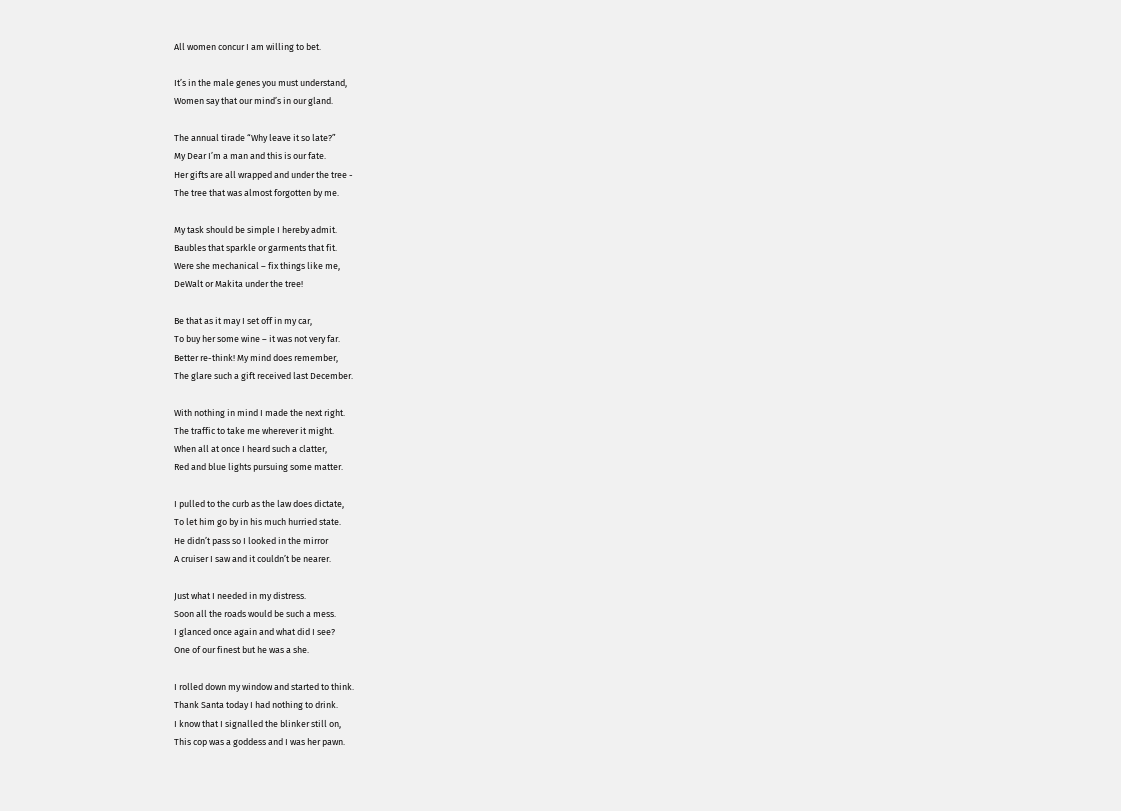All women concur I am willing to bet.

It’s in the male genes you must understand,
Women say that our mind’s in our gland.

The annual tirade “Why leave it so late?”
My Dear I’m a man and this is our fate.
Her gifts are all wrapped and under the tree -
The tree that was almost forgotten by me.

My task should be simple I hereby admit.
Baubles that sparkle or garments that fit.
Were she mechanical – fix things like me,
DeWalt or Makita under the tree!

Be that as it may I set off in my car,
To buy her some wine – it was not very far.
Better re-think! My mind does remember,
The glare such a gift received last December.

With nothing in mind I made the next right.
The traffic to take me wherever it might.
When all at once I heard such a clatter,
Red and blue lights pursuing some matter.

I pulled to the curb as the law does dictate,
To let him go by in his much hurried state.
He didn’t pass so I looked in the mirror
A cruiser I saw and it couldn’t be nearer.

Just what I needed in my distress.
Soon all the roads would be such a mess.
I glanced once again and what did I see?
One of our finest but he was a she.

I rolled down my window and started to think.
Thank Santa today I had nothing to drink.
I know that I signalled the blinker still on,
This cop was a goddess and I was her pawn.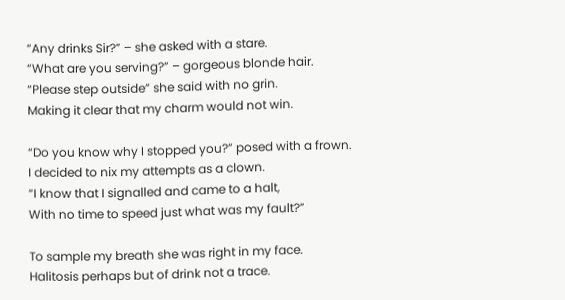“Any drinks Sir?” – she asked with a stare.
“What are you serving?” – gorgeous blonde hair.
“Please step outside” she said with no grin.
Making it clear that my charm would not win.

“Do you know why I stopped you?” posed with a frown.
I decided to nix my attempts as a clown.
“I know that I signalled and came to a halt,
With no time to speed just what was my fault?”

To sample my breath she was right in my face.
Halitosis perhaps but of drink not a trace.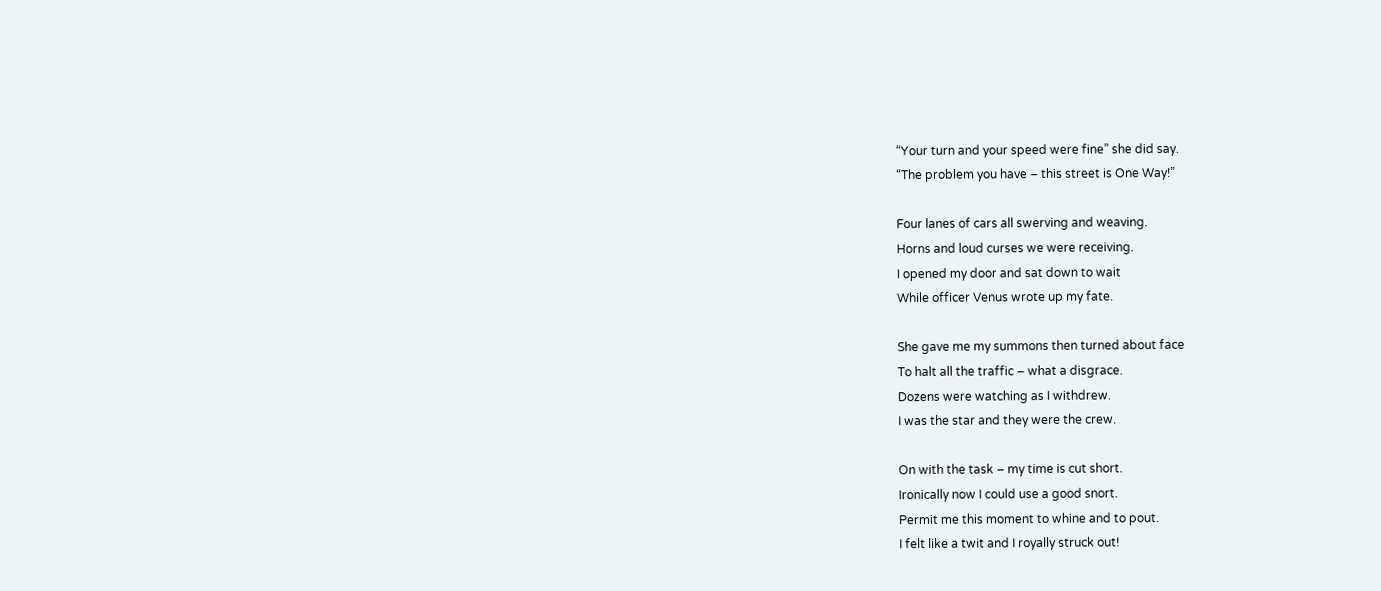“Your turn and your speed were fine” she did say.
“The problem you have – this street is One Way!”

Four lanes of cars all swerving and weaving.
Horns and loud curses we were receiving.
I opened my door and sat down to wait
While officer Venus wrote up my fate.

She gave me my summons then turned about face
To halt all the traffic – what a disgrace.
Dozens were watching as I withdrew.
I was the star and they were the crew.

On with the task – my time is cut short.
Ironically now I could use a good snort.
Permit me this moment to whine and to pout.
I felt like a twit and I royally struck out!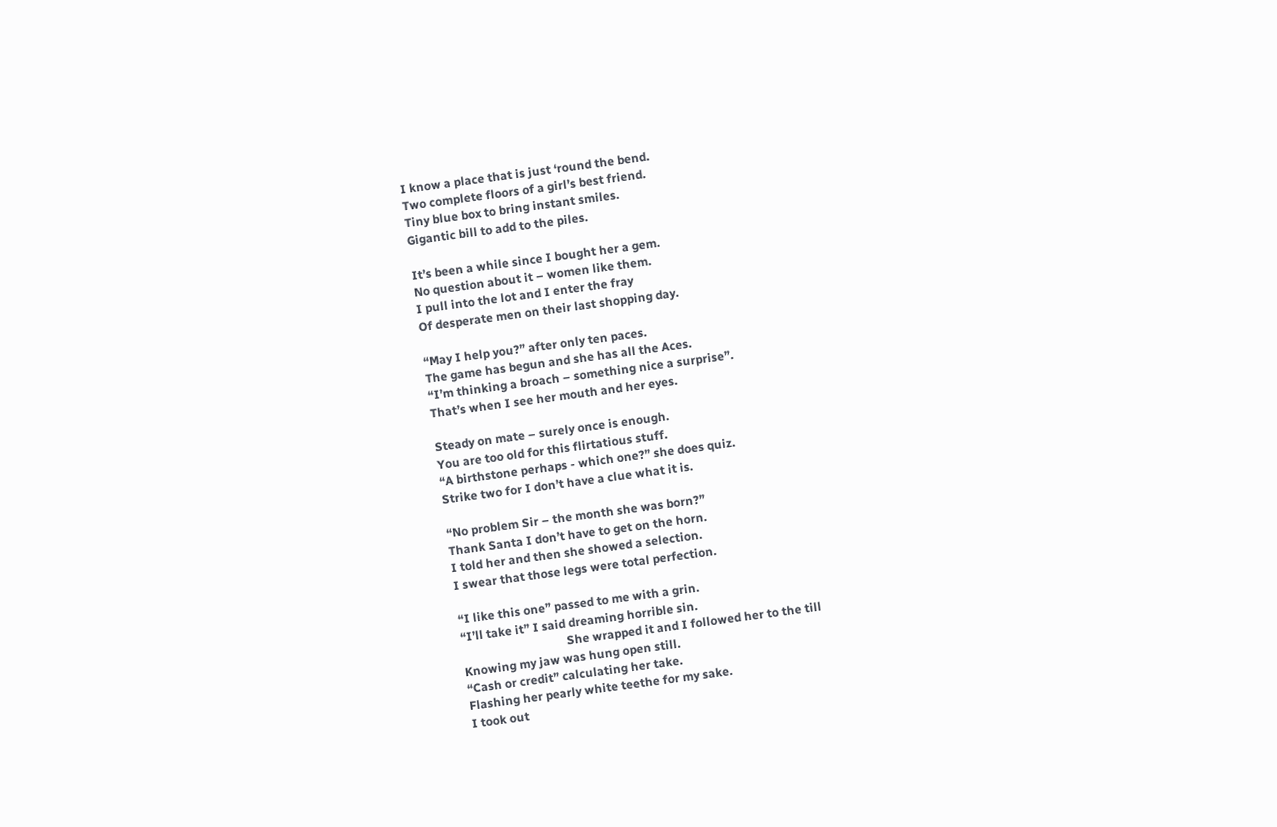I know a place that is just ‘round the bend.
Two complete floors of a girl’s best friend.
Tiny blue box to bring instant smiles.
Gigantic bill to add to the piles.

It’s been a while since I bought her a gem.
No question about it – women like them.
I pull into the lot and I enter the fray
Of desperate men on their last shopping day.

“May I help you?” after only ten paces.
The game has begun and she has all the Aces.
“I’m thinking a broach – something nice a surprise”.
That’s when I see her mouth and her eyes.

Steady on mate – surely once is enough.
You are too old for this flirtatious stuff.
“A birthstone perhaps - which one?” she does quiz.
Strike two for I don’t have a clue what it is.

“No problem Sir – the month she was born?”
Thank Santa I don’t have to get on the horn.
I told her and then she showed a selection.
I swear that those legs were total perfection.

“I like this one” passed to me with a grin.
“I’ll take it” I said dreaming horrible sin.
                                   She wrapped it and I followed her to the till
Knowing my jaw was hung open still.
“Cash or credit” calculating her take.
Flashing her pearly white teethe for my sake.
I took out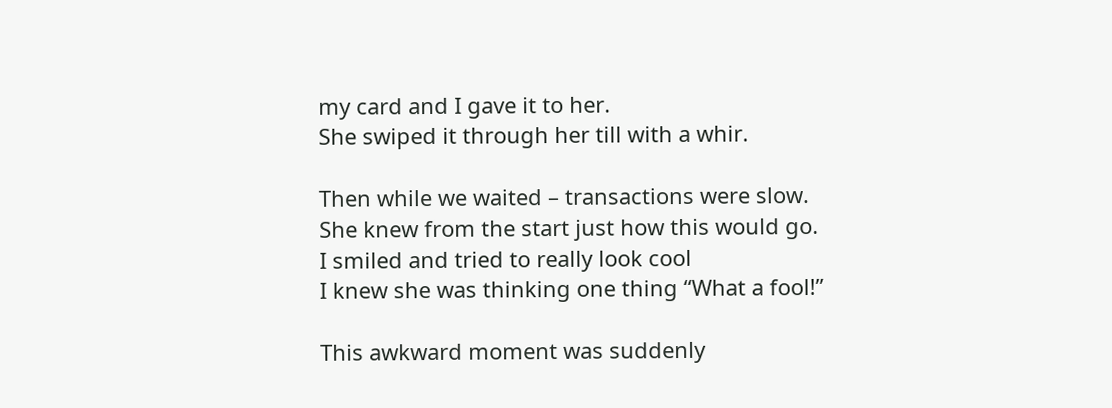my card and I gave it to her.
She swiped it through her till with a whir.

Then while we waited – transactions were slow.
She knew from the start just how this would go.
I smiled and tried to really look cool
I knew she was thinking one thing “What a fool!”

This awkward moment was suddenly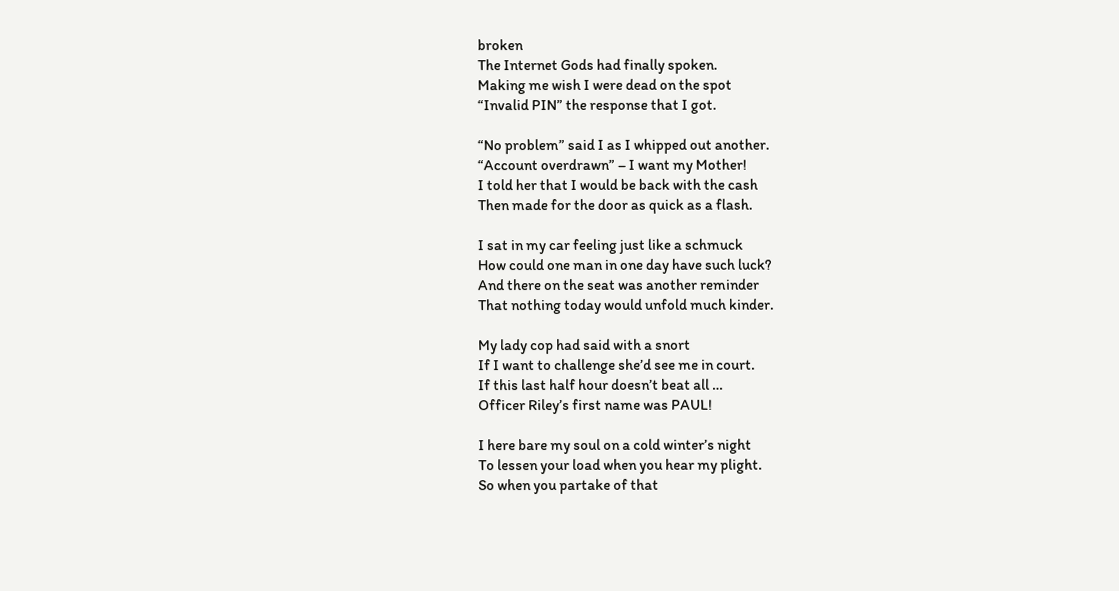broken
The Internet Gods had finally spoken.
Making me wish I were dead on the spot
“Invalid PIN” the response that I got.

“No problem” said I as I whipped out another.
“Account overdrawn” – I want my Mother!
I told her that I would be back with the cash
Then made for the door as quick as a flash.

I sat in my car feeling just like a schmuck
How could one man in one day have such luck?
And there on the seat was another reminder
That nothing today would unfold much kinder.

My lady cop had said with a snort
If I want to challenge she’d see me in court.
If this last half hour doesn’t beat all …
Officer Riley’s first name was PAUL!

I here bare my soul on a cold winter’s night
To lessen your load when you hear my plight.
So when you partake of that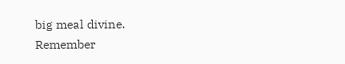big meal divine.
Remember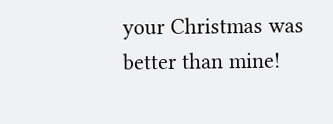your Christmas was better than mine!